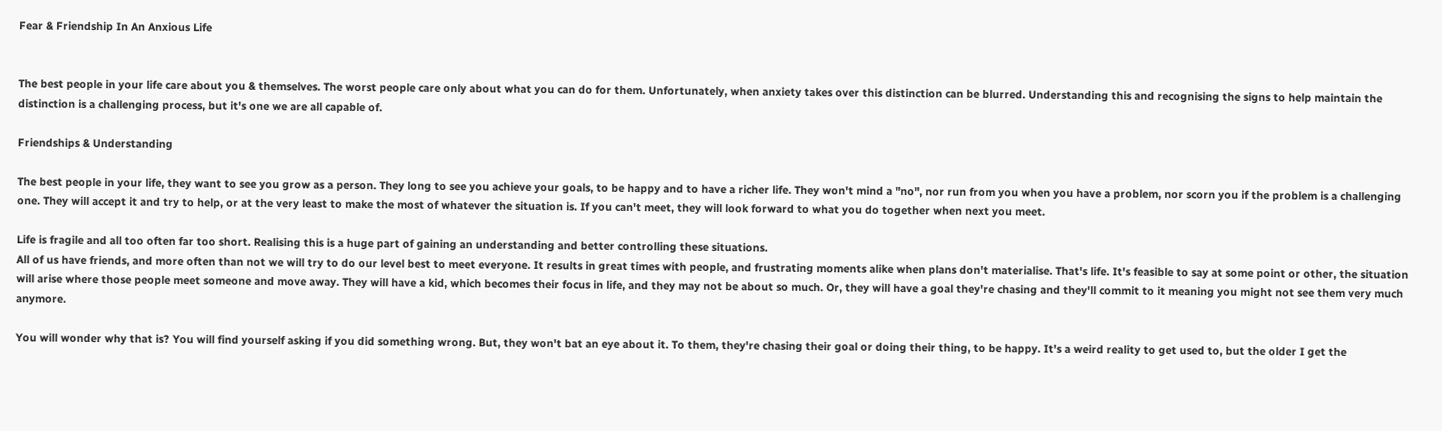Fear & Friendship In An Anxious Life


The best people in your life care about you & themselves. The worst people care only about what you can do for them. Unfortunately, when anxiety takes over this distinction can be blurred. Understanding this and recognising the signs to help maintain the distinction is a challenging process, but it's one we are all capable of.

Friendships & Understanding

The best people in your life, they want to see you grow as a person. They long to see you achieve your goals, to be happy and to have a richer life. They won't mind a "no", nor run from you when you have a problem, nor scorn you if the problem is a challenging one. They will accept it and try to help, or at the very least to make the most of whatever the situation is. If you can't meet, they will look forward to what you do together when next you meet.

Life is fragile and all too often far too short. Realising this is a huge part of gaining an understanding and better controlling these situations.
All of us have friends, and more often than not we will try to do our level best to meet everyone. It results in great times with people, and frustrating moments alike when plans don't materialise. That's life. It's feasible to say at some point or other, the situation will arise where those people meet someone and move away. They will have a kid, which becomes their focus in life, and they may not be about so much. Or, they will have a goal they're chasing and they'll commit to it meaning you might not see them very much anymore.

You will wonder why that is? You will find yourself asking if you did something wrong. But, they won't bat an eye about it. To them, they're chasing their goal or doing their thing, to be happy. It's a weird reality to get used to, but the older I get the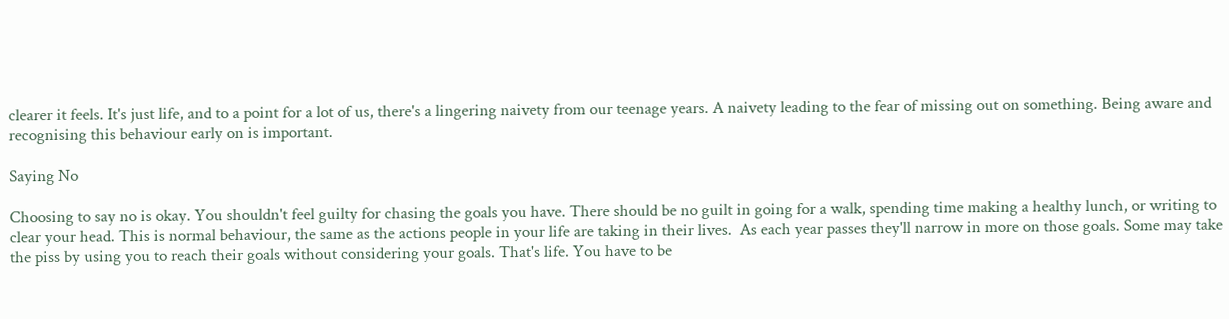clearer it feels. It's just life, and to a point for a lot of us, there's a lingering naivety from our teenage years. A naivety leading to the fear of missing out on something. Being aware and recognising this behaviour early on is important.

Saying No

Choosing to say no is okay. You shouldn't feel guilty for chasing the goals you have. There should be no guilt in going for a walk, spending time making a healthy lunch, or writing to clear your head. This is normal behaviour, the same as the actions people in your life are taking in their lives.  As each year passes they'll narrow in more on those goals. Some may take the piss by using you to reach their goals without considering your goals. That's life. You have to be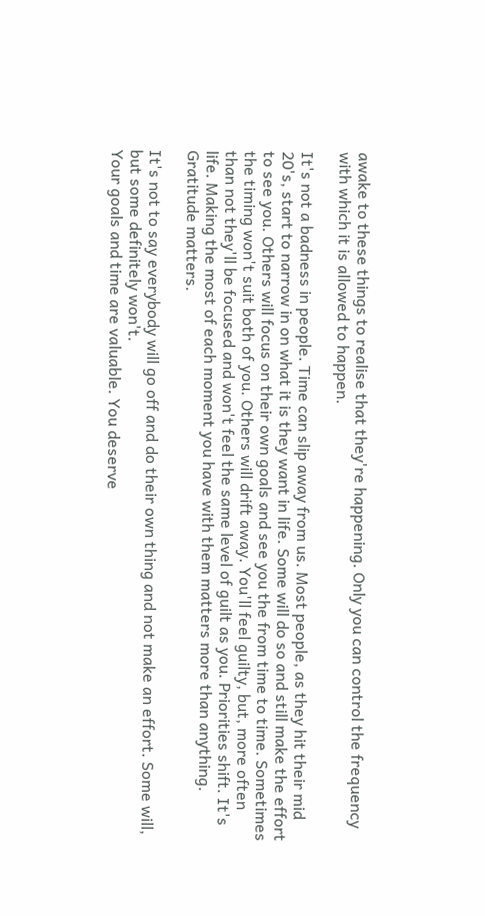awake to these things to realise that they're happening. Only you can control the frequency with which it is allowed to happen.

It's not a badness in people. Time can slip away from us. Most people, as they hit their mid 20's, start to narrow in on what it is they want in life. Some will do so and still make the effort to see you. Others will focus on their own goals and see you the from time to time. Sometimes the timing won't suit both of you. Others will drift away. You'll feel guilty, but, more often than not they'll be focused and won't feel the same level of guilt as you. Priorities shift. It's life. Making the most of each moment you have with them matters more than anything. Gratitude matters.

It's not to say everybody will go off and do their own thing and not make an effort. Some will, but some definitely won't.
Your goals and time are valuable. You deserve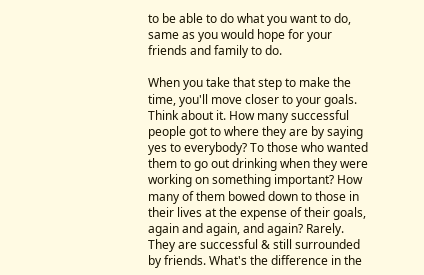to be able to do what you want to do, same as you would hope for your friends and family to do.

When you take that step to make the time, you'll move closer to your goals. Think about it. How many successful people got to where they are by saying yes to everybody? To those who wanted them to go out drinking when they were working on something important? How many of them bowed down to those in their lives at the expense of their goals, again and again, and again? Rarely. They are successful & still surrounded by friends. What's the difference in the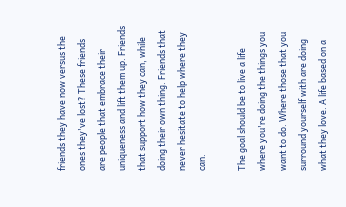friends they have now versus the ones they've lost? These friends are people that embrace their uniqueness and lift them up. Friends that support how they can, while doing their own thing. Friends that never hesitate to help where they can.

The goal should be to live a life where you're doing the things you want to do. Where those that you surround yourself with are doing what they love. A life based on a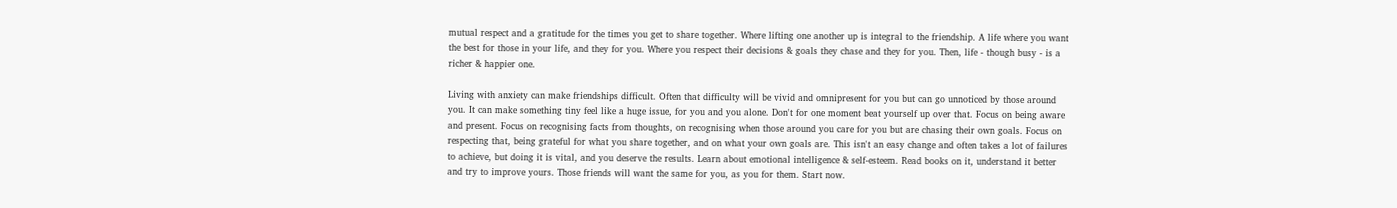mutual respect and a gratitude for the times you get to share together. Where lifting one another up is integral to the friendship. A life where you want the best for those in your life, and they for you. Where you respect their decisions & goals they chase and they for you. Then, life - though busy - is a richer & happier one.

Living with anxiety can make friendships difficult. Often that difficulty will be vivid and omnipresent for you but can go unnoticed by those around you. It can make something tiny feel like a huge issue, for you and you alone. Don't for one moment beat yourself up over that. Focus on being aware and present. Focus on recognising facts from thoughts, on recognising when those around you care for you but are chasing their own goals. Focus on respecting that, being grateful for what you share together, and on what your own goals are. This isn't an easy change and often takes a lot of failures to achieve, but doing it is vital, and you deserve the results. Learn about emotional intelligence & self-esteem. Read books on it, understand it better and try to improve yours. Those friends will want the same for you, as you for them. Start now.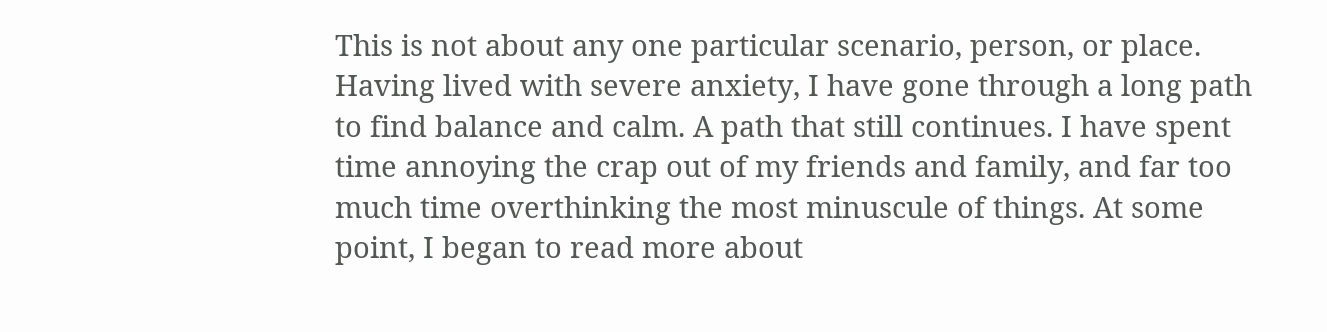This is not about any one particular scenario, person, or place. Having lived with severe anxiety, I have gone through a long path to find balance and calm. A path that still continues. I have spent time annoying the crap out of my friends and family, and far too much time overthinking the most minuscule of things. At some point, I began to read more about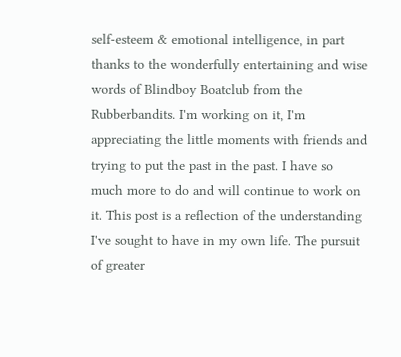self-esteem & emotional intelligence, in part thanks to the wonderfully entertaining and wise words of Blindboy Boatclub from the Rubberbandits. I'm working on it, I'm appreciating the little moments with friends and trying to put the past in the past. I have so much more to do and will continue to work on it. This post is a reflection of the understanding I've sought to have in my own life. The pursuit of greater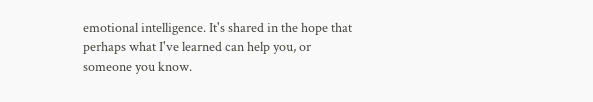emotional intelligence. It's shared in the hope that perhaps what I've learned can help you, or someone you know.